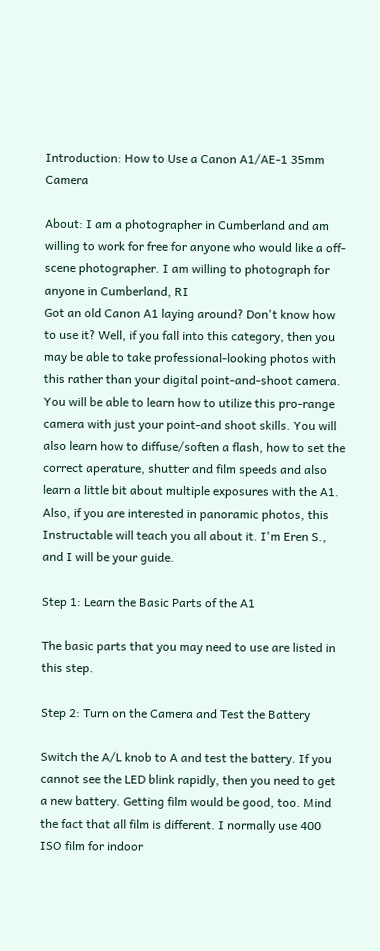Introduction: How to Use a Canon A1/AE-1 35mm Camera

About: I am a photographer in Cumberland and am willing to work for free for anyone who would like a off-scene photographer. I am willing to photograph for anyone in Cumberland, RI
Got an old Canon A1 laying around? Don't know how to use it? Well, if you fall into this category, then you may be able to take professional-looking photos with this rather than your digital point-and-shoot camera. You will be able to learn how to utilize this pro-range camera with just your point-and shoot skills. You will also learn how to diffuse/soften a flash, how to set the correct aperature, shutter and film speeds and also learn a little bit about multiple exposures with the A1. Also, if you are interested in panoramic photos, this Instructable will teach you all about it. I'm Eren S., and I will be your guide.

Step 1: Learn the Basic Parts of the A1

The basic parts that you may need to use are listed in this step.

Step 2: Turn on the Camera and Test the Battery

Switch the A/L knob to A and test the battery. If you cannot see the LED blink rapidly, then you need to get a new battery. Getting film would be good, too. Mind the fact that all film is different. I normally use 400 ISO film for indoor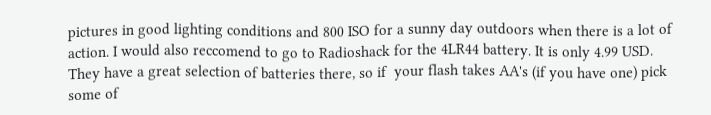pictures in good lighting conditions and 800 ISO for a sunny day outdoors when there is a lot of action. I would also reccomend to go to Radioshack for the 4LR44 battery. It is only 4.99 USD. They have a great selection of batteries there, so if  your flash takes AA's (if you have one) pick some of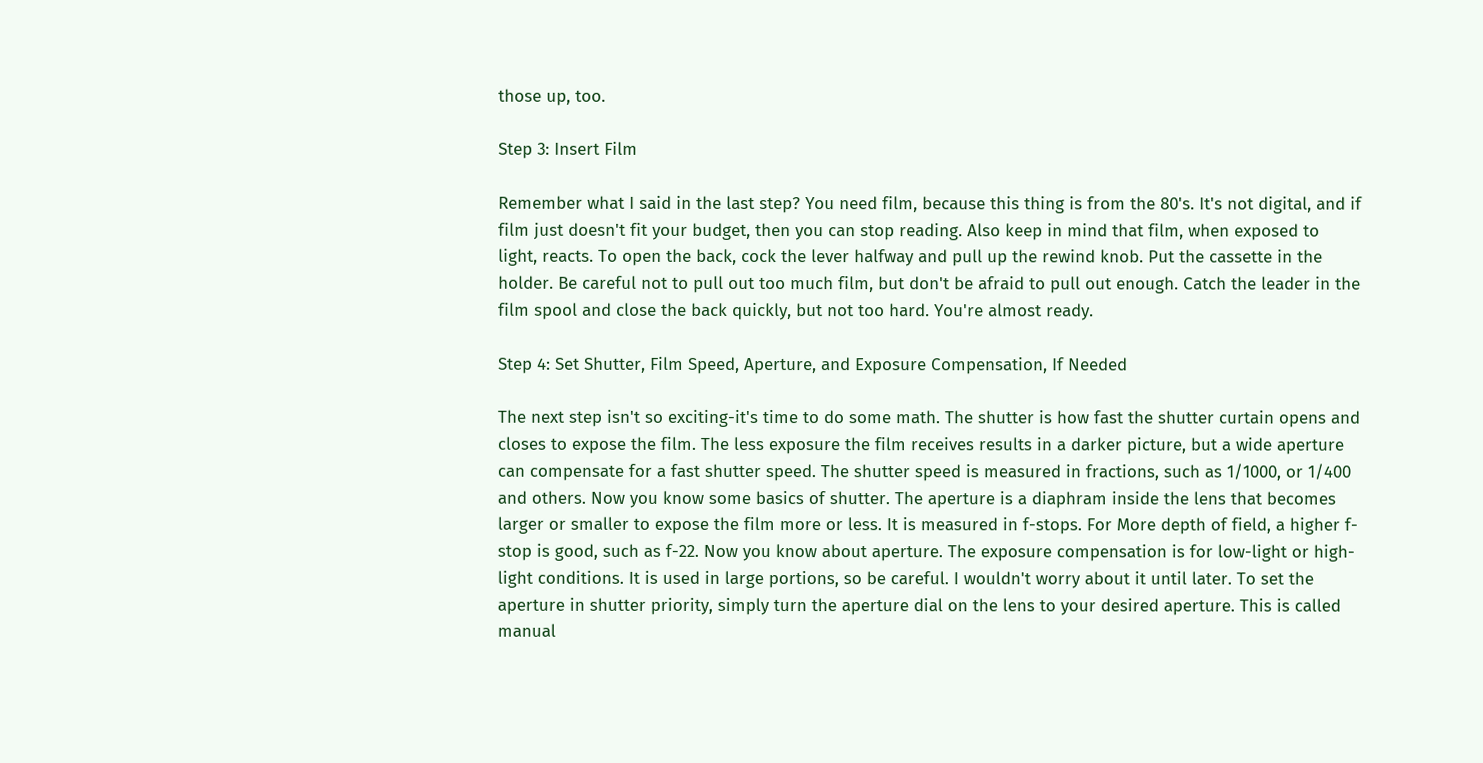those up, too.

Step 3: Insert Film

Remember what I said in the last step? You need film, because this thing is from the 80's. It's not digital, and if film just doesn't fit your budget, then you can stop reading. Also keep in mind that film, when exposed to light, reacts. To open the back, cock the lever halfway and pull up the rewind knob. Put the cassette in the holder. Be careful not to pull out too much film, but don't be afraid to pull out enough. Catch the leader in the film spool and close the back quickly, but not too hard. You're almost ready.

Step 4: Set Shutter, Film Speed, Aperture, and Exposure Compensation, If Needed

The next step isn't so exciting-it's time to do some math. The shutter is how fast the shutter curtain opens and closes to expose the film. The less exposure the film receives results in a darker picture, but a wide aperture can compensate for a fast shutter speed. The shutter speed is measured in fractions, such as 1/1000, or 1/400 and others. Now you know some basics of shutter. The aperture is a diaphram inside the lens that becomes larger or smaller to expose the film more or less. It is measured in f-stops. For More depth of field, a higher f-stop is good, such as f-22. Now you know about aperture. The exposure compensation is for low-light or high-light conditions. It is used in large portions, so be careful. I wouldn't worry about it until later. To set the aperture in shutter priority, simply turn the aperture dial on the lens to your desired aperture. This is called manual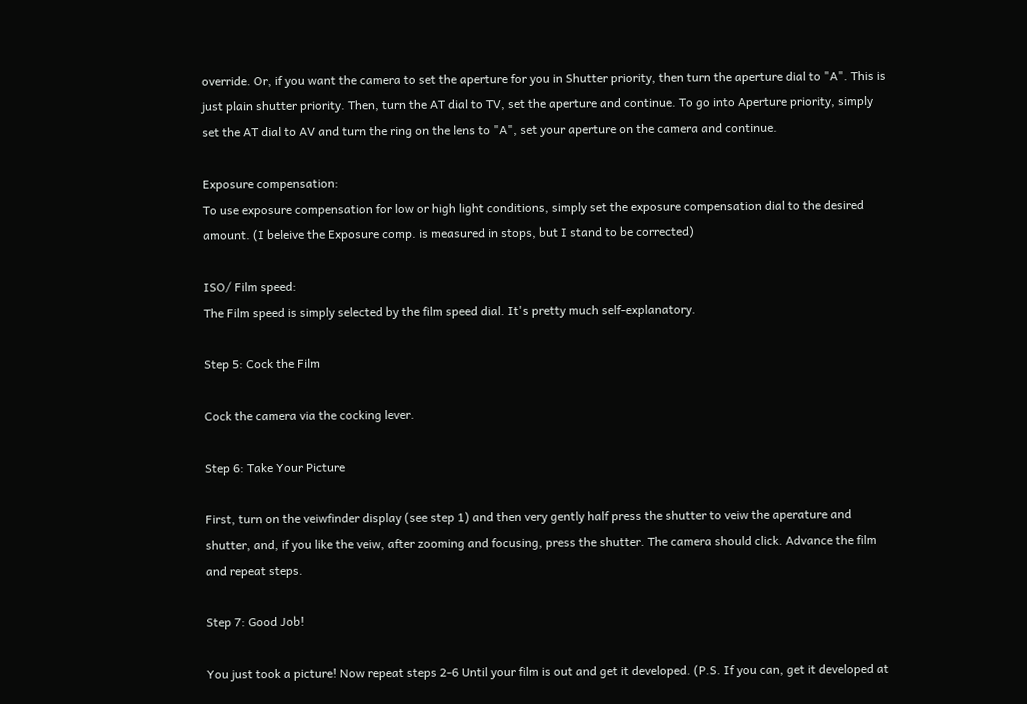override. Or, if you want the camera to set the aperture for you in Shutter priority, then turn the aperture dial to "A". This is just plain shutter priority. Then, turn the AT dial to TV, set the aperture and continue. To go into Aperture priority, simply set the AT dial to AV and turn the ring on the lens to "A", set your aperture on the camera and continue.

Exposure compensation:
To use exposure compensation for low or high light conditions, simply set the exposure compensation dial to the desired amount. (I beleive the Exposure comp. is measured in stops, but I stand to be corrected)

ISO/ Film speed:
The Film speed is simply selected by the film speed dial. It's pretty much self-explanatory.

Step 5: Cock the Film

Cock the camera via the cocking lever.

Step 6: Take Your Picture

First, turn on the veiwfinder display (see step 1) and then very gently half press the shutter to veiw the aperature and shutter, and, if you like the veiw, after zooming and focusing, press the shutter. The camera should click. Advance the film and repeat steps.

Step 7: Good Job!

You just took a picture! Now repeat steps 2-6 Until your film is out and get it developed. (P.S. If you can, get it developed at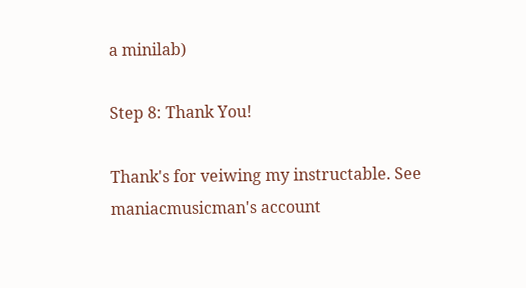a minilab)

Step 8: Thank You!

Thank's for veiwing my instructable. See maniacmusicman's account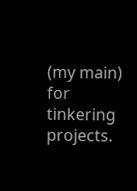(my main) for tinkering projects.